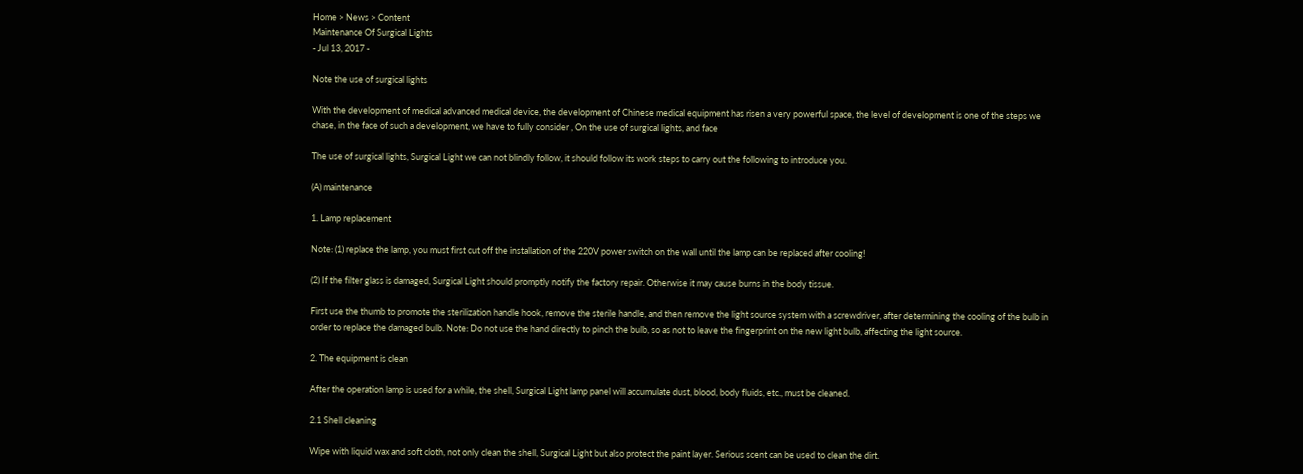Home > News > Content
Maintenance Of Surgical Lights
- Jul 13, 2017 -

Note the use of surgical lights

With the development of medical advanced medical device, the development of Chinese medical equipment has risen a very powerful space, the level of development is one of the steps we chase, in the face of such a development, we have to fully consider , On the use of surgical lights, and face

The use of surgical lights, Surgical Light we can not blindly follow, it should follow its work steps to carry out the following to introduce you.

(A) maintenance

1. Lamp replacement

Note: (1) replace the lamp, you must first cut off the installation of the 220V power switch on the wall until the lamp can be replaced after cooling!

(2) If the filter glass is damaged, Surgical Light should promptly notify the factory repair. Otherwise it may cause burns in the body tissue.

First use the thumb to promote the sterilization handle hook, remove the sterile handle, and then remove the light source system with a screwdriver, after determining the cooling of the bulb in order to replace the damaged bulb. Note: Do not use the hand directly to pinch the bulb, so as not to leave the fingerprint on the new light bulb, affecting the light source.

2. The equipment is clean

After the operation lamp is used for a while, the shell, Surgical Light lamp panel will accumulate dust, blood, body fluids, etc., must be cleaned.

2.1 Shell cleaning

Wipe with liquid wax and soft cloth, not only clean the shell, Surgical Light but also protect the paint layer. Serious scent can be used to clean the dirt.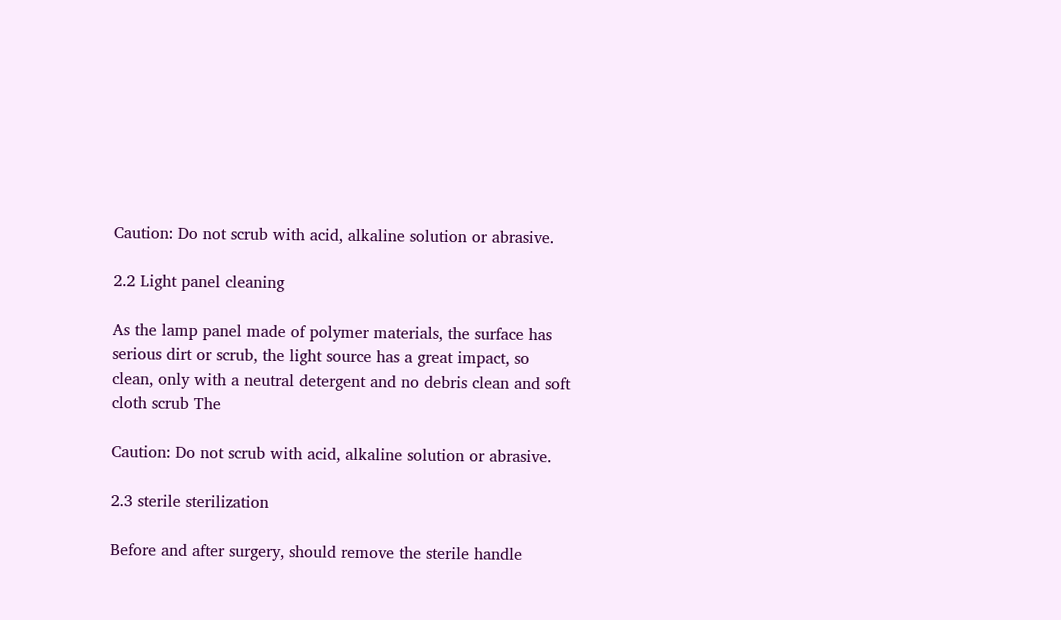Caution: Do not scrub with acid, alkaline solution or abrasive.

2.2 Light panel cleaning

As the lamp panel made of polymer materials, the surface has serious dirt or scrub, the light source has a great impact, so clean, only with a neutral detergent and no debris clean and soft cloth scrub The

Caution: Do not scrub with acid, alkaline solution or abrasive.

2.3 sterile sterilization

Before and after surgery, should remove the sterile handle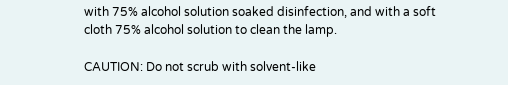with 75% alcohol solution soaked disinfection, and with a soft cloth 75% alcohol solution to clean the lamp.

CAUTION: Do not scrub with solvent-like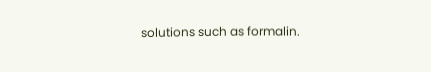solutions such as formalin.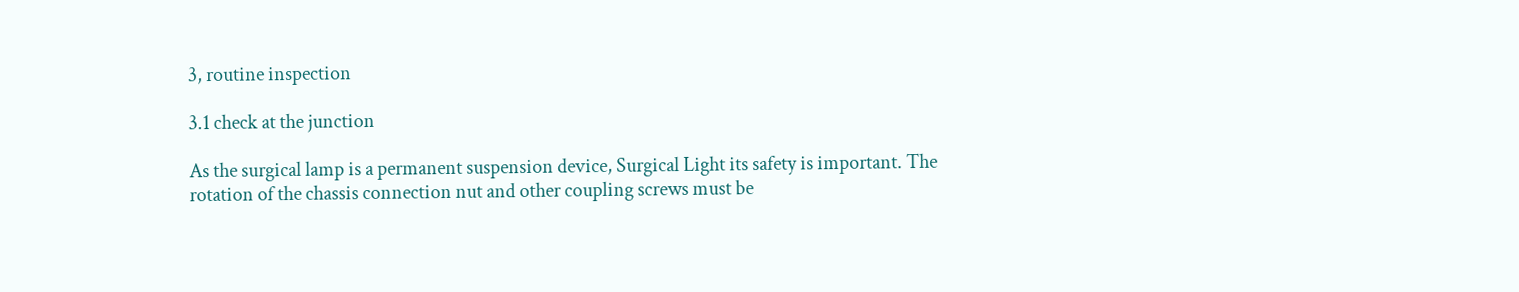3, routine inspection

3.1 check at the junction

As the surgical lamp is a permanent suspension device, Surgical Light its safety is important. The rotation of the chassis connection nut and other coupling screws must be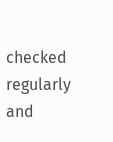checked regularly and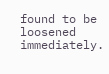found to be loosened immediately.